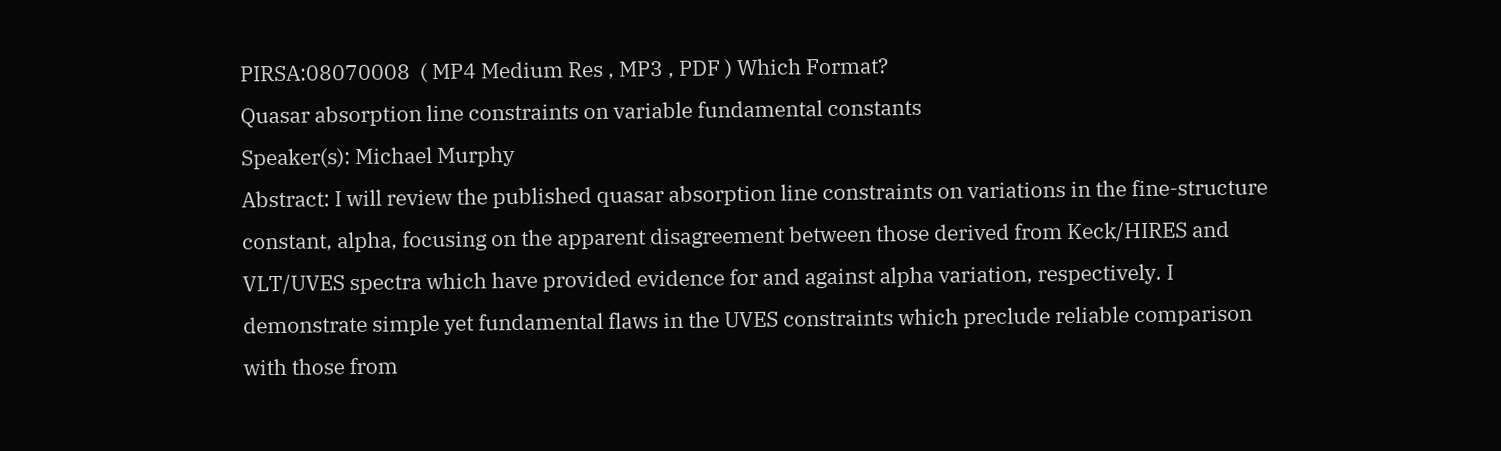PIRSA:08070008  ( MP4 Medium Res , MP3 , PDF ) Which Format?
Quasar absorption line constraints on variable fundamental constants
Speaker(s): Michael Murphy
Abstract: I will review the published quasar absorption line constraints on variations in the fine-structure constant, alpha, focusing on the apparent disagreement between those derived from Keck/HIRES and VLT/UVES spectra which have provided evidence for and against alpha variation, respectively. I demonstrate simple yet fundamental flaws in the UVES constraints which preclude reliable comparison with those from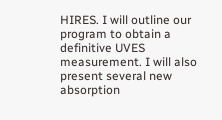HIRES. I will outline our program to obtain a definitive UVES measurement. I will also present several new absorption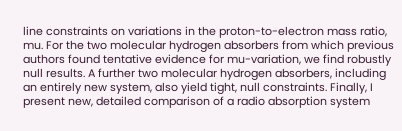line constraints on variations in the proton-to-electron mass ratio, mu. For the two molecular hydrogen absorbers from which previous authors found tentative evidence for mu-variation, we find robustly null results. A further two molecular hydrogen absorbers, including an entirely new system, also yield tight, null constraints. Finally, I present new, detailed comparison of a radio absorption system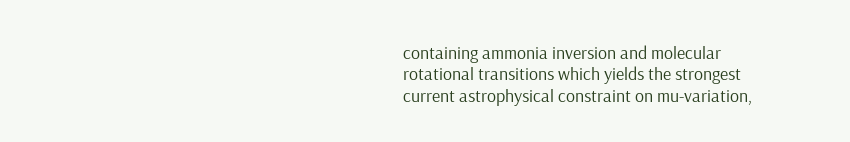containing ammonia inversion and molecular rotational transitions which yields the strongest current astrophysical constraint on mu-variation,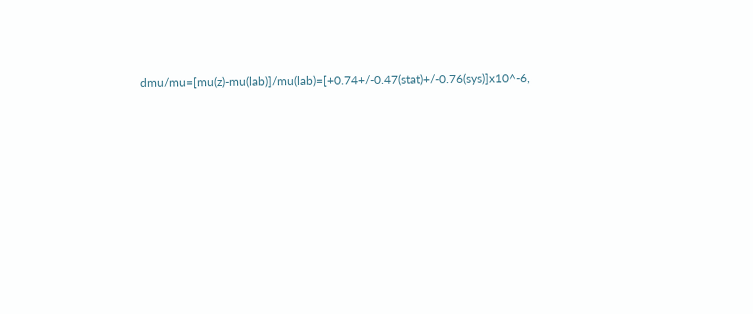dmu/mu=[mu(z)-mu(lab)]/mu(lab)=[+0.74+/-0.47(stat)+/-0.76(sys)]x10^-6,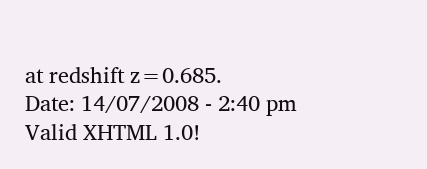at redshift z=0.685.
Date: 14/07/2008 - 2:40 pm
Valid XHTML 1.0!